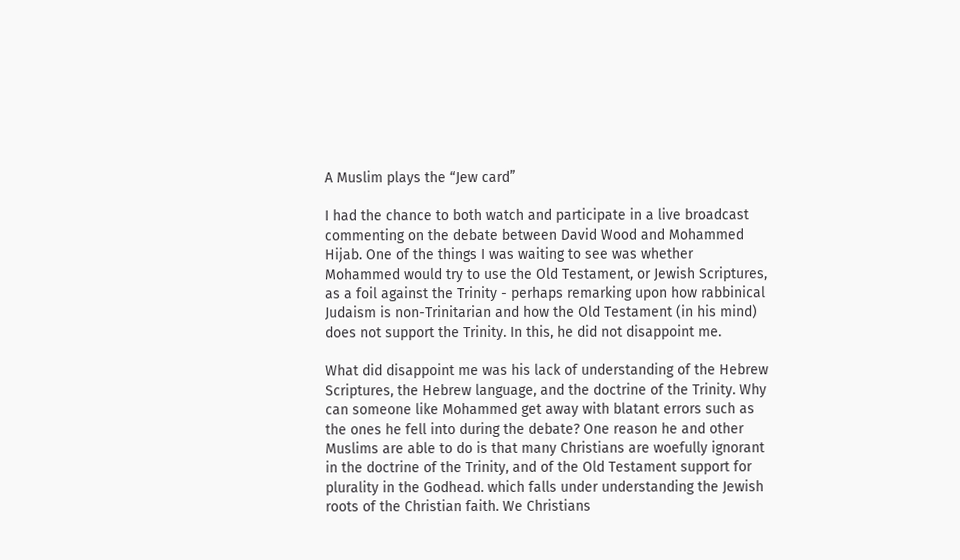A Muslim plays the “Jew card”

I had the chance to both watch and participate in a live broadcast commenting on the debate between David Wood and Mohammed Hijab. One of the things I was waiting to see was whether Mohammed would try to use the Old Testament, or Jewish Scriptures, as a foil against the Trinity - perhaps remarking upon how rabbinical Judaism is non-Trinitarian and how the Old Testament (in his mind) does not support the Trinity. In this, he did not disappoint me.

What did disappoint me was his lack of understanding of the Hebrew Scriptures, the Hebrew language, and the doctrine of the Trinity. Why can someone like Mohammed get away with blatant errors such as the ones he fell into during the debate? One reason he and other Muslims are able to do is that many Christians are woefully ignorant in the doctrine of the Trinity, and of the Old Testament support for plurality in the Godhead. which falls under understanding the Jewish roots of the Christian faith. We Christians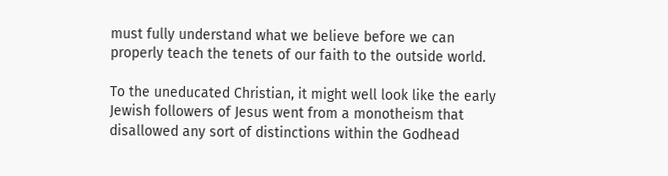must fully understand what we believe before we can properly teach the tenets of our faith to the outside world.

To the uneducated Christian, it might well look like the early Jewish followers of Jesus went from a monotheism that disallowed any sort of distinctions within the Godhead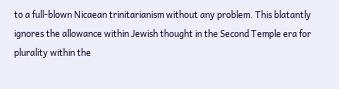to a full-blown Nicaean trinitarianism without any problem. This blatantly ignores the allowance within Jewish thought in the Second Temple era for plurality within the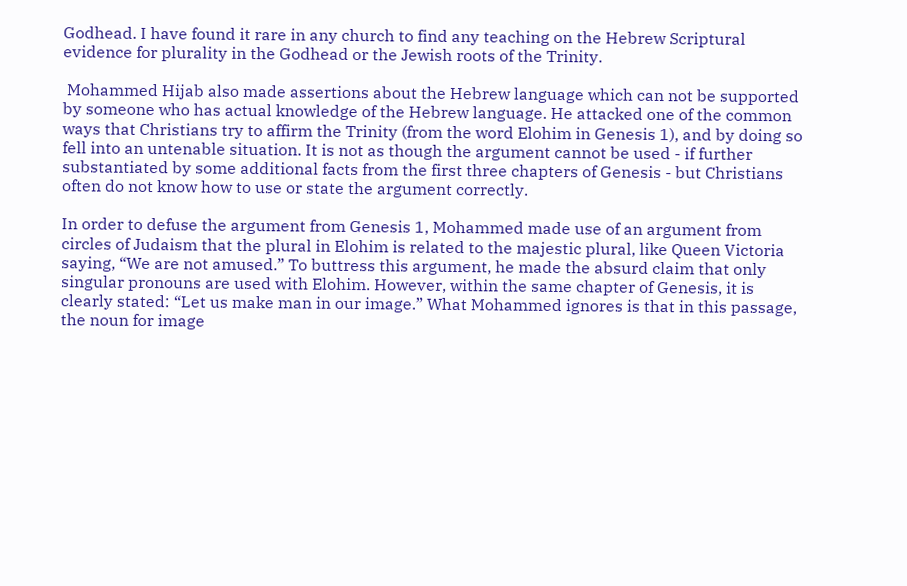Godhead. I have found it rare in any church to find any teaching on the Hebrew Scriptural evidence for plurality in the Godhead or the Jewish roots of the Trinity.

 Mohammed Hijab also made assertions about the Hebrew language which can not be supported by someone who has actual knowledge of the Hebrew language. He attacked one of the common ways that Christians try to affirm the Trinity (from the word Elohim in Genesis 1), and by doing so fell into an untenable situation. It is not as though the argument cannot be used - if further substantiated by some additional facts from the first three chapters of Genesis - but Christians often do not know how to use or state the argument correctly.

In order to defuse the argument from Genesis 1, Mohammed made use of an argument from circles of Judaism that the plural in Elohim is related to the majestic plural, like Queen Victoria saying, “We are not amused.” To buttress this argument, he made the absurd claim that only singular pronouns are used with Elohim. However, within the same chapter of Genesis, it is clearly stated: “Let us make man in our image.” What Mohammed ignores is that in this passage, the noun for image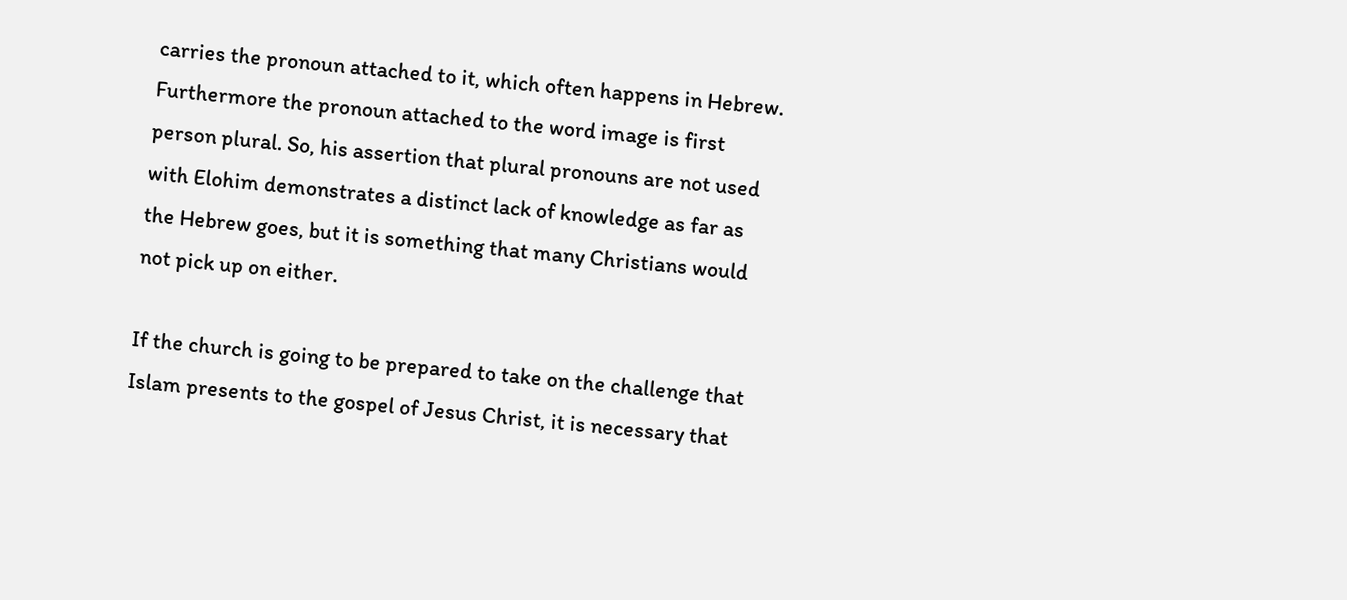carries the pronoun attached to it, which often happens in Hebrew. Furthermore the pronoun attached to the word image is first person plural. So, his assertion that plural pronouns are not used with Elohim demonstrates a distinct lack of knowledge as far as the Hebrew goes, but it is something that many Christians would not pick up on either.

If the church is going to be prepared to take on the challenge that Islam presents to the gospel of Jesus Christ, it is necessary that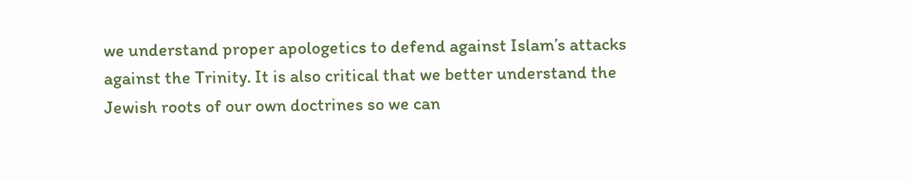we understand proper apologetics to defend against Islam’s attacks against the Trinity. It is also critical that we better understand the Jewish roots of our own doctrines so we can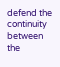defend the continuity between the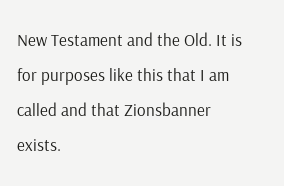New Testament and the Old. It is for purposes like this that I am called and that Zionsbanner exists.